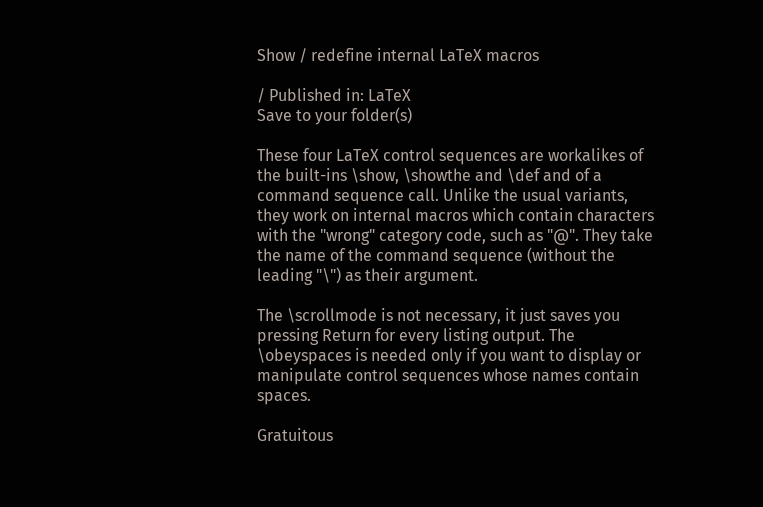Show / redefine internal LaTeX macros

/ Published in: LaTeX
Save to your folder(s)

These four LaTeX control sequences are workalikes of the built-ins \show, \showthe and \def and of a command sequence call. Unlike the usual variants, they work on internal macros which contain characters with the "wrong" category code, such as "@". They take the name of the command sequence (without the leading "\") as their argument.

The \scrollmode is not necessary, it just saves you pressing Return for every listing output. The \obeyspaces is needed only if you want to display or manipulate control sequences whose names contain spaces.

Gratuitous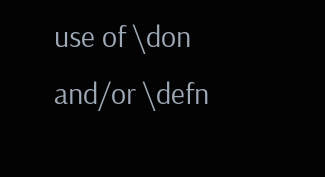use of \don and/or \defn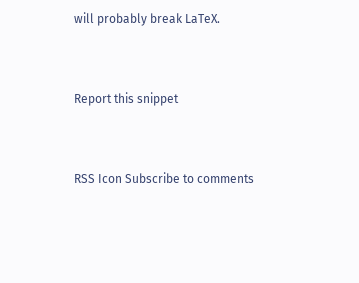will probably break LaTeX.


Report this snippet


RSS Icon Subscribe to comments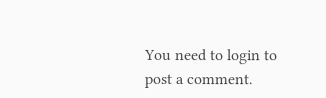You need to login to post a comment.